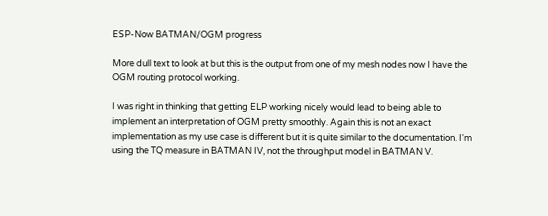ESP-Now BATMAN/OGM progress

More dull text to look at but this is the output from one of my mesh nodes now I have the OGM routing protocol working.

I was right in thinking that getting ELP working nicely would lead to being able to implement an interpretation of OGM pretty smoothly. Again this is not an exact implementation as my use case is different but it is quite similar to the documentation. I'm using the TQ measure in BATMAN IV, not the throughput model in BATMAN V.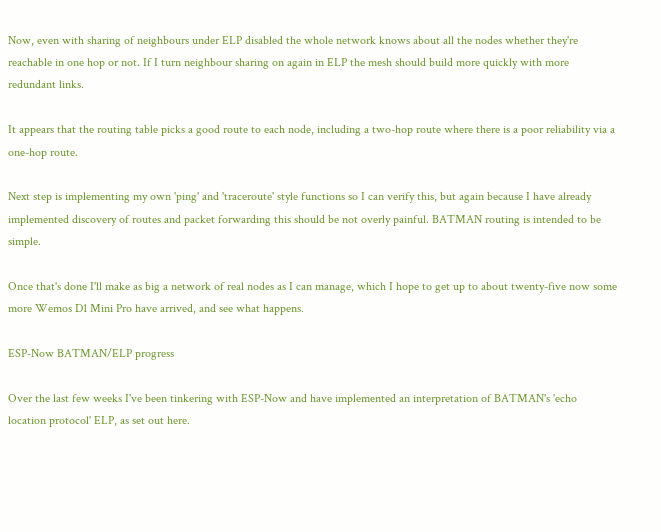Now, even with sharing of neighbours under ELP disabled the whole network knows about all the nodes whether they're reachable in one hop or not. If I turn neighbour sharing on again in ELP the mesh should build more quickly with more redundant links.

It appears that the routing table picks a good route to each node, including a two-hop route where there is a poor reliability via a one-hop route.

Next step is implementing my own 'ping' and 'traceroute' style functions so I can verify this, but again because I have already implemented discovery of routes and packet forwarding this should be not overly painful. BATMAN routing is intended to be simple.

Once that's done I'll make as big a network of real nodes as I can manage, which I hope to get up to about twenty-five now some more Wemos D1 Mini Pro have arrived, and see what happens.

ESP-Now BATMAN/ELP progress

Over the last few weeks I've been tinkering with ESP-Now and have implemented an interpretation of BATMAN's 'echo location protocol' ELP, as set out here.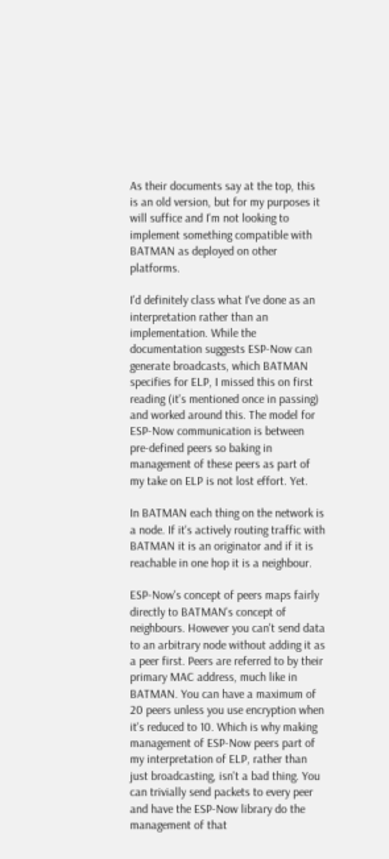As their documents say at the top, this is an old version, but for my purposes it will suffice and I'm not looking to implement something compatible with BATMAN as deployed on other platforms.

I'd definitely class what I've done as an interpretation rather than an implementation. While the documentation suggests ESP-Now can generate broadcasts, which BATMAN specifies for ELP, I missed this on first reading (it's mentioned once in passing) and worked around this. The model for ESP-Now communication is between pre-defined peers so baking in management of these peers as part of my take on ELP is not lost effort. Yet.

In BATMAN each thing on the network is a node. If it's actively routing traffic with BATMAN it is an originator and if it is reachable in one hop it is a neighbour.

ESP-Now's concept of peers maps fairly directly to BATMAN's concept of neighbours. However you can't send data to an arbitrary node without adding it as a peer first. Peers are referred to by their primary MAC address, much like in BATMAN. You can have a maximum of 20 peers unless you use encryption when it's reduced to 10. Which is why making management of ESP-Now peers part of my interpretation of ELP, rather than just broadcasting, isn't a bad thing. You can trivially send packets to every peer and have the ESP-Now library do the management of that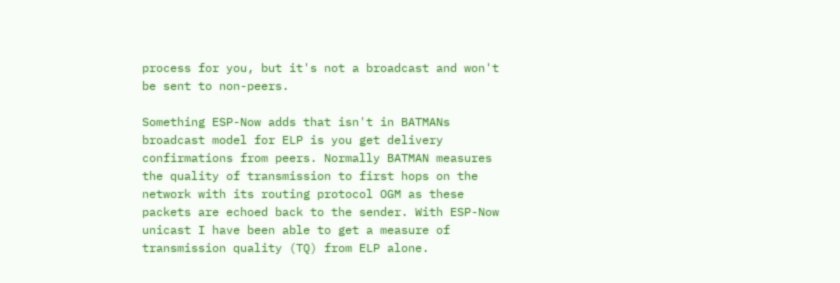process for you, but it's not a broadcast and won't be sent to non-peers.

Something ESP-Now adds that isn't in BATMANs broadcast model for ELP is you get delivery confirmations from peers. Normally BATMAN measures the quality of transmission to first hops on the network with its routing protocol OGM as these packets are echoed back to the sender. With ESP-Now unicast I have been able to get a measure of transmission quality (TQ) from ELP alone.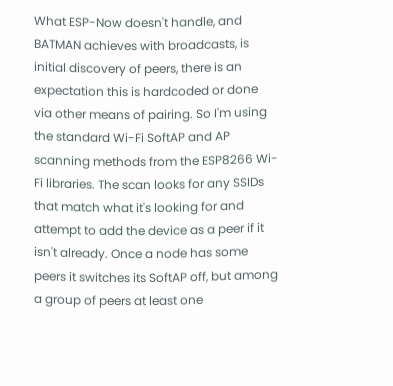What ESP-Now doesn't handle, and BATMAN achieves with broadcasts, is initial discovery of peers, there is an expectation this is hardcoded or done via other means of pairing. So I'm using the standard Wi-Fi SoftAP and AP scanning methods from the ESP8266 Wi-Fi libraries. The scan looks for any SSIDs that match what it's looking for and attempt to add the device as a peer if it isn't already. Once a node has some peers it switches its SoftAP off, but among a group of peers at least one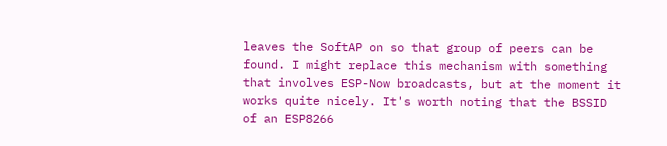leaves the SoftAP on so that group of peers can be found. I might replace this mechanism with something that involves ESP-Now broadcasts, but at the moment it works quite nicely. It's worth noting that the BSSID of an ESP8266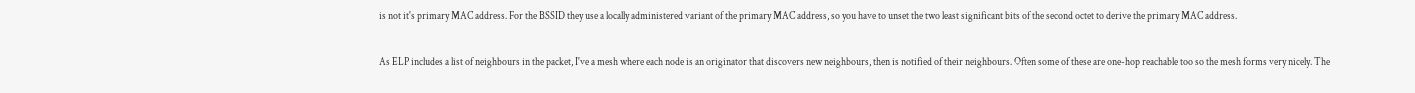is not it's primary MAC address. For the BSSID they use a locally administered variant of the primary MAC address, so you have to unset the two least significant bits of the second octet to derive the primary MAC address.

As ELP includes a list of neighbours in the packet, I've a mesh where each node is an originator that discovers new neighbours, then is notified of their neighbours. Often some of these are one-hop reachable too so the mesh forms very nicely. The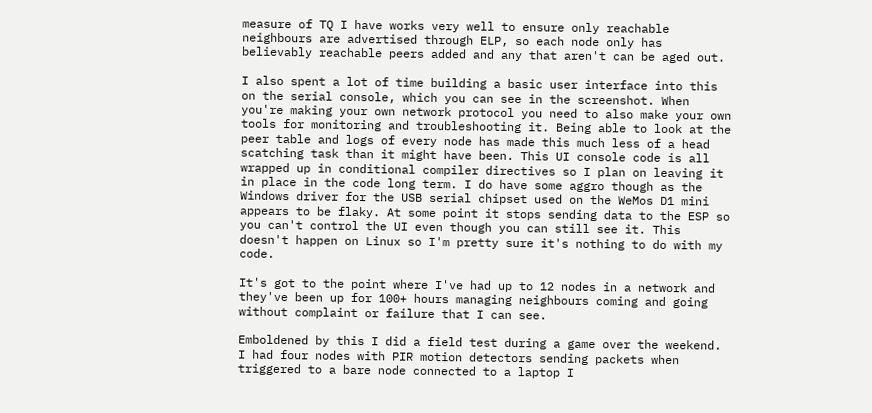measure of TQ I have works very well to ensure only reachable neighbours are advertised through ELP, so each node only has believably reachable peers added and any that aren't can be aged out.

I also spent a lot of time building a basic user interface into this on the serial console, which you can see in the screenshot. When you're making your own network protocol you need to also make your own tools for monitoring and troubleshooting it. Being able to look at the peer table and logs of every node has made this much less of a head scatching task than it might have been. This UI console code is all wrapped up in conditional compiler directives so I plan on leaving it in place in the code long term. I do have some aggro though as the Windows driver for the USB serial chipset used on the WeMos D1 mini appears to be flaky. At some point it stops sending data to the ESP so you can't control the UI even though you can still see it. This doesn't happen on Linux so I'm pretty sure it's nothing to do with my code.

It's got to the point where I've had up to 12 nodes in a network and they've been up for 100+ hours managing neighbours coming and going without complaint or failure that I can see.

Emboldened by this I did a field test during a game over the weekend. I had four nodes with PIR motion detectors sending packets when triggered to a bare node connected to a laptop I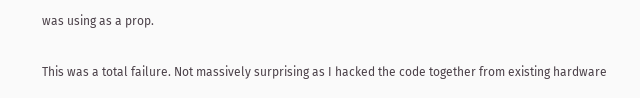was using as a prop.

This was a total failure. Not massively surprising as I hacked the code together from existing hardware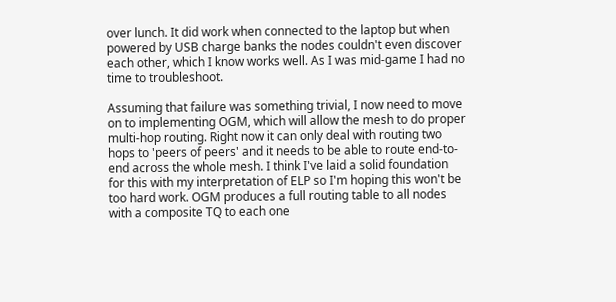over lunch. It did work when connected to the laptop but when powered by USB charge banks the nodes couldn't even discover each other, which I know works well. As I was mid-game I had no time to troubleshoot.

Assuming that failure was something trivial, I now need to move on to implementing OGM, which will allow the mesh to do proper multi-hop routing. Right now it can only deal with routing two hops to 'peers of peers' and it needs to be able to route end-to-end across the whole mesh. I think I've laid a solid foundation for this with my interpretation of ELP so I'm hoping this won't be too hard work. OGM produces a full routing table to all nodes with a composite TQ to each one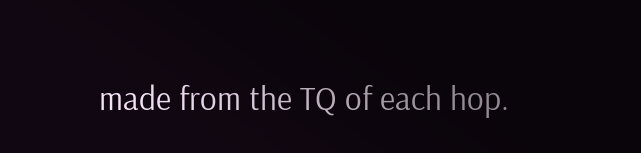made from the TQ of each hop.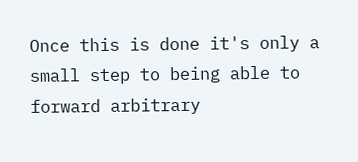Once this is done it's only a small step to being able to forward arbitrary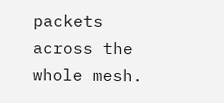packets across the whole mesh.